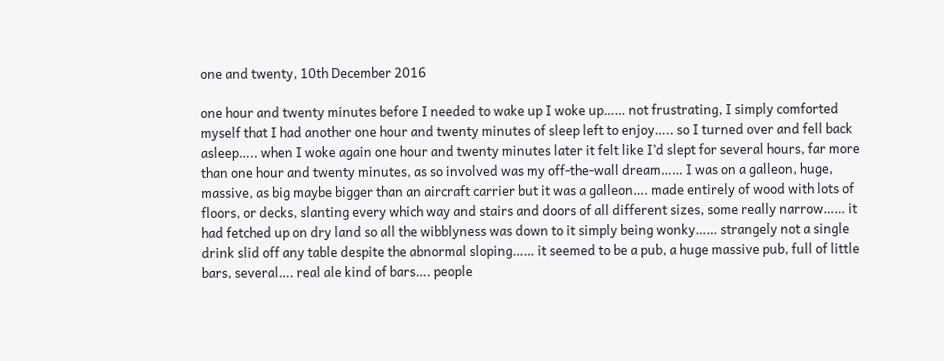one and twenty, 10th December 2016

one hour and twenty minutes before I needed to wake up I woke up…… not frustrating, I simply comforted myself that I had another one hour and twenty minutes of sleep left to enjoy….. so I turned over and fell back asleep….. when I woke again one hour and twenty minutes later it felt like I’d slept for several hours, far more than one hour and twenty minutes, as so involved was my off-the-wall dream…… I was on a galleon, huge, massive, as big maybe bigger than an aircraft carrier but it was a galleon…. made entirely of wood with lots of floors, or decks, slanting every which way and stairs and doors of all different sizes, some really narrow…… it had fetched up on dry land so all the wibblyness was down to it simply being wonky…… strangely not a single drink slid off any table despite the abnormal sloping…… it seemed to be a pub, a huge massive pub, full of little bars, several…. real ale kind of bars…. people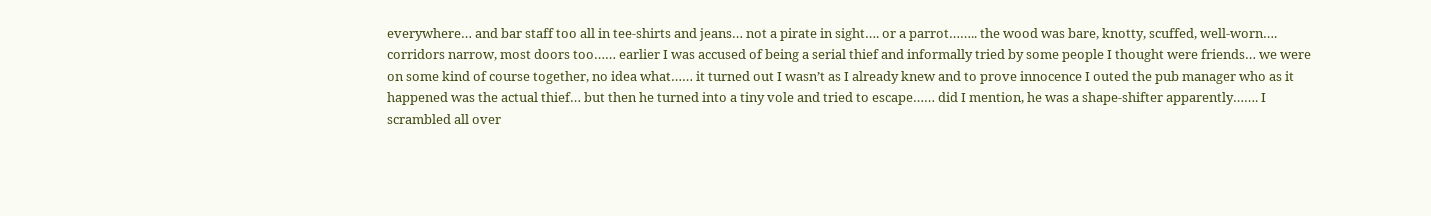everywhere… and bar staff too all in tee-shirts and jeans… not a pirate in sight…. or a parrot…….. the wood was bare, knotty, scuffed, well-worn…. corridors narrow, most doors too…… earlier I was accused of being a serial thief and informally tried by some people I thought were friends… we were on some kind of course together, no idea what…… it turned out I wasn’t as I already knew and to prove innocence I outed the pub manager who as it happened was the actual thief… but then he turned into a tiny vole and tried to escape…… did I mention, he was a shape-shifter apparently……. I scrambled all over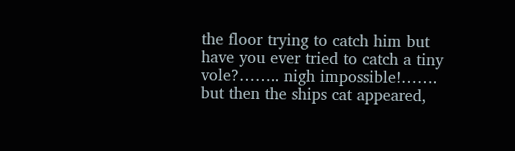the floor trying to catch him but have you ever tried to catch a tiny vole?…….. nigh impossible!……. but then the ships cat appeared,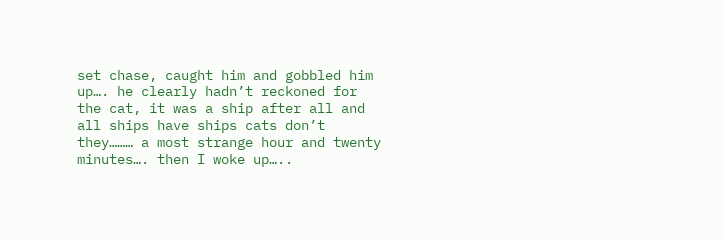set chase, caught him and gobbled him up…. he clearly hadn’t reckoned for the cat, it was a ship after all and all ships have ships cats don’t they……… a most strange hour and twenty minutes…. then I woke up…..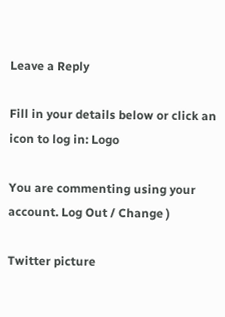Leave a Reply

Fill in your details below or click an icon to log in: Logo

You are commenting using your account. Log Out / Change )

Twitter picture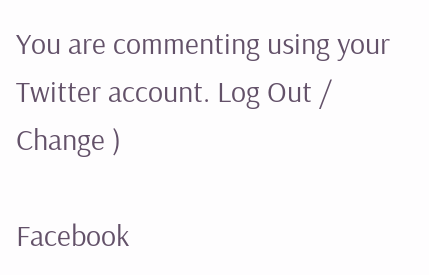You are commenting using your Twitter account. Log Out / Change )

Facebook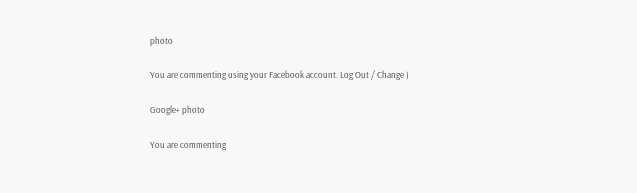photo

You are commenting using your Facebook account. Log Out / Change )

Google+ photo

You are commenting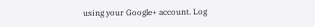using your Google+ account. Log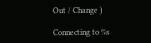Out / Change )

Connecting to %s